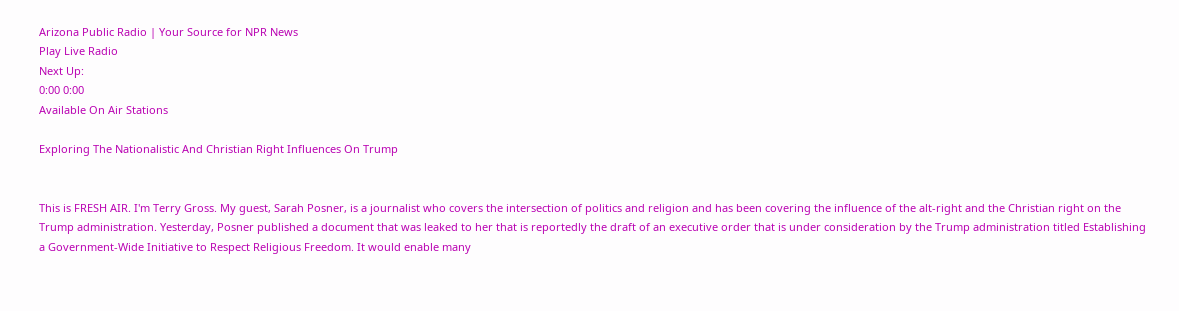Arizona Public Radio | Your Source for NPR News
Play Live Radio
Next Up:
0:00 0:00
Available On Air Stations

Exploring The Nationalistic And Christian Right Influences On Trump


This is FRESH AIR. I'm Terry Gross. My guest, Sarah Posner, is a journalist who covers the intersection of politics and religion and has been covering the influence of the alt-right and the Christian right on the Trump administration. Yesterday, Posner published a document that was leaked to her that is reportedly the draft of an executive order that is under consideration by the Trump administration titled Establishing a Government-Wide Initiative to Respect Religious Freedom. It would enable many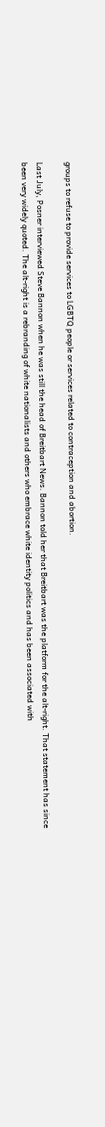groups to refuse to provide services to LGBTQ people or services related to contraception and abortion.

Last July, Posner interviewed Steve Bannon when he was still the head of Breitbart News. Bannon told her that Breitbart was the platform for the alt-right. That statement has since been very widely quoted. The alt-right is a rebranding of white nationalists and others who embrace white identity politics and has been associated with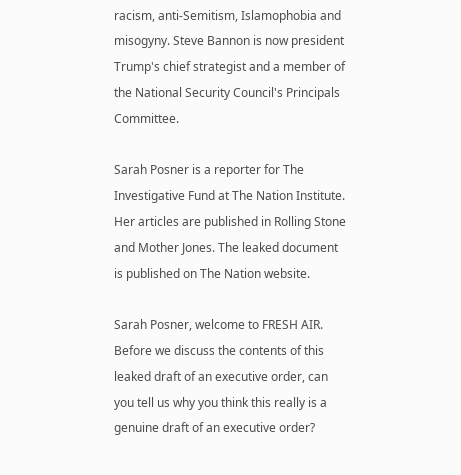racism, anti-Semitism, Islamophobia and misogyny. Steve Bannon is now president Trump's chief strategist and a member of the National Security Council's Principals Committee.

Sarah Posner is a reporter for The Investigative Fund at The Nation Institute. Her articles are published in Rolling Stone and Mother Jones. The leaked document is published on The Nation website.

Sarah Posner, welcome to FRESH AIR. Before we discuss the contents of this leaked draft of an executive order, can you tell us why you think this really is a genuine draft of an executive order?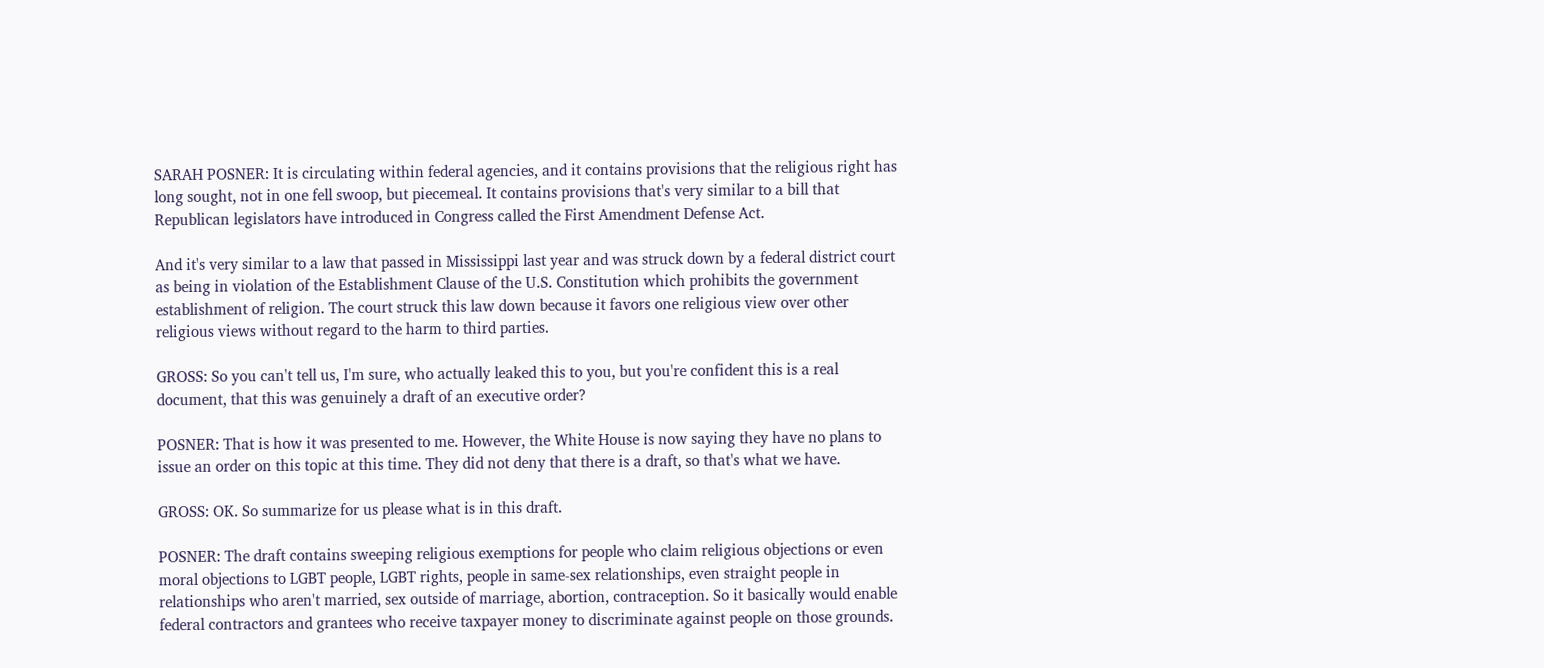SARAH POSNER: It is circulating within federal agencies, and it contains provisions that the religious right has long sought, not in one fell swoop, but piecemeal. It contains provisions that's very similar to a bill that Republican legislators have introduced in Congress called the First Amendment Defense Act.

And it's very similar to a law that passed in Mississippi last year and was struck down by a federal district court as being in violation of the Establishment Clause of the U.S. Constitution which prohibits the government establishment of religion. The court struck this law down because it favors one religious view over other religious views without regard to the harm to third parties.

GROSS: So you can't tell us, I'm sure, who actually leaked this to you, but you're confident this is a real document, that this was genuinely a draft of an executive order?

POSNER: That is how it was presented to me. However, the White House is now saying they have no plans to issue an order on this topic at this time. They did not deny that there is a draft, so that's what we have.

GROSS: OK. So summarize for us please what is in this draft.

POSNER: The draft contains sweeping religious exemptions for people who claim religious objections or even moral objections to LGBT people, LGBT rights, people in same-sex relationships, even straight people in relationships who aren't married, sex outside of marriage, abortion, contraception. So it basically would enable federal contractors and grantees who receive taxpayer money to discriminate against people on those grounds.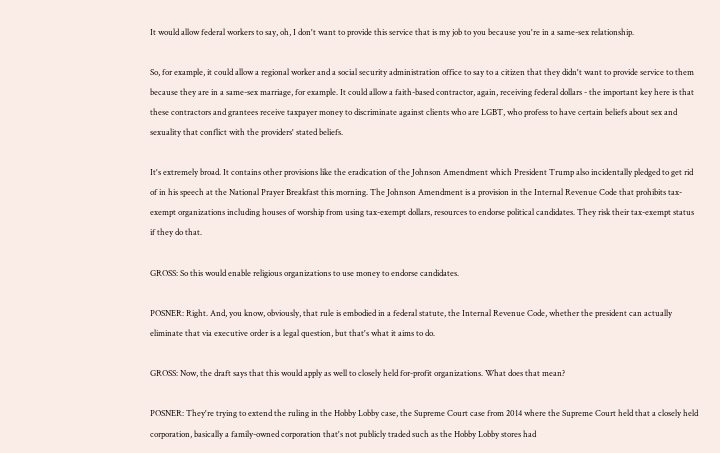It would allow federal workers to say, oh, I don't want to provide this service that is my job to you because you're in a same-sex relationship.

So, for example, it could allow a regional worker and a social security administration office to say to a citizen that they didn't want to provide service to them because they are in a same-sex marriage, for example. It could allow a faith-based contractor, again, receiving federal dollars - the important key here is that these contractors and grantees receive taxpayer money to discriminate against clients who are LGBT, who profess to have certain beliefs about sex and sexuality that conflict with the providers' stated beliefs.

It's extremely broad. It contains other provisions like the eradication of the Johnson Amendment which President Trump also incidentally pledged to get rid of in his speech at the National Prayer Breakfast this morning. The Johnson Amendment is a provision in the Internal Revenue Code that prohibits tax-exempt organizations including houses of worship from using tax-exempt dollars, resources to endorse political candidates. They risk their tax-exempt status if they do that.

GROSS: So this would enable religious organizations to use money to endorse candidates.

POSNER: Right. And, you know, obviously, that rule is embodied in a federal statute, the Internal Revenue Code, whether the president can actually eliminate that via executive order is a legal question, but that's what it aims to do.

GROSS: Now, the draft says that this would apply as well to closely held for-profit organizations. What does that mean?

POSNER: They're trying to extend the ruling in the Hobby Lobby case, the Supreme Court case from 2014 where the Supreme Court held that a closely held corporation, basically a family-owned corporation that's not publicly traded such as the Hobby Lobby stores had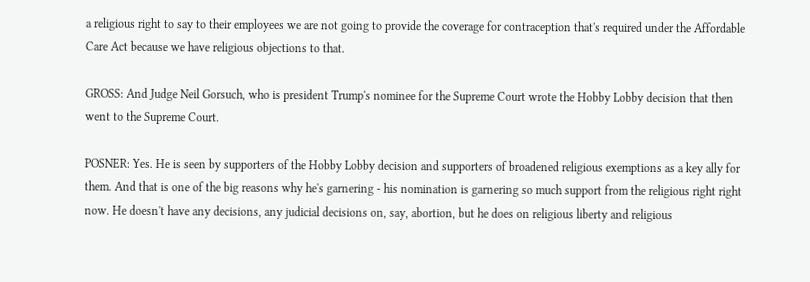a religious right to say to their employees we are not going to provide the coverage for contraception that's required under the Affordable Care Act because we have religious objections to that.

GROSS: And Judge Neil Gorsuch, who is president Trump's nominee for the Supreme Court wrote the Hobby Lobby decision that then went to the Supreme Court.

POSNER: Yes. He is seen by supporters of the Hobby Lobby decision and supporters of broadened religious exemptions as a key ally for them. And that is one of the big reasons why he's garnering - his nomination is garnering so much support from the religious right right now. He doesn't have any decisions, any judicial decisions on, say, abortion, but he does on religious liberty and religious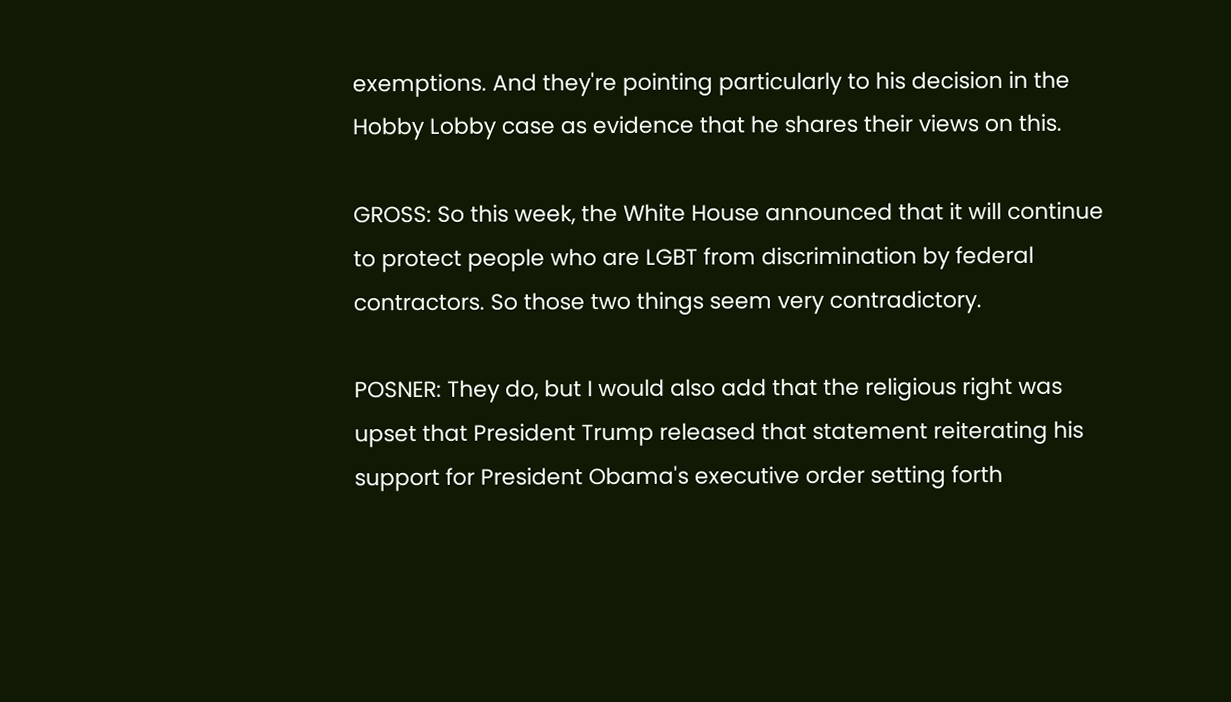exemptions. And they're pointing particularly to his decision in the Hobby Lobby case as evidence that he shares their views on this.

GROSS: So this week, the White House announced that it will continue to protect people who are LGBT from discrimination by federal contractors. So those two things seem very contradictory.

POSNER: They do, but I would also add that the religious right was upset that President Trump released that statement reiterating his support for President Obama's executive order setting forth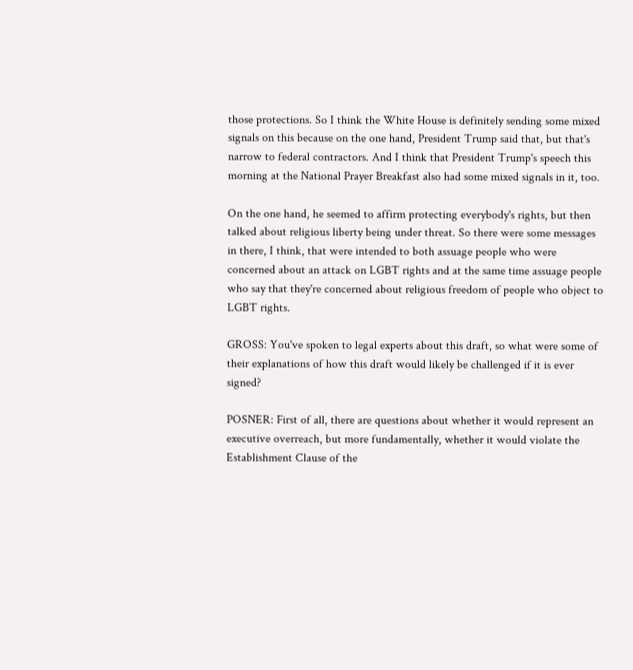those protections. So I think the White House is definitely sending some mixed signals on this because on the one hand, President Trump said that, but that's narrow to federal contractors. And I think that President Trump's speech this morning at the National Prayer Breakfast also had some mixed signals in it, too.

On the one hand, he seemed to affirm protecting everybody's rights, but then talked about religious liberty being under threat. So there were some messages in there, I think, that were intended to both assuage people who were concerned about an attack on LGBT rights and at the same time assuage people who say that they're concerned about religious freedom of people who object to LGBT rights.

GROSS: You've spoken to legal experts about this draft, so what were some of their explanations of how this draft would likely be challenged if it is ever signed?

POSNER: First of all, there are questions about whether it would represent an executive overreach, but more fundamentally, whether it would violate the Establishment Clause of the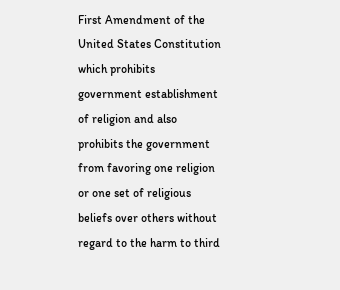First Amendment of the United States Constitution which prohibits government establishment of religion and also prohibits the government from favoring one religion or one set of religious beliefs over others without regard to the harm to third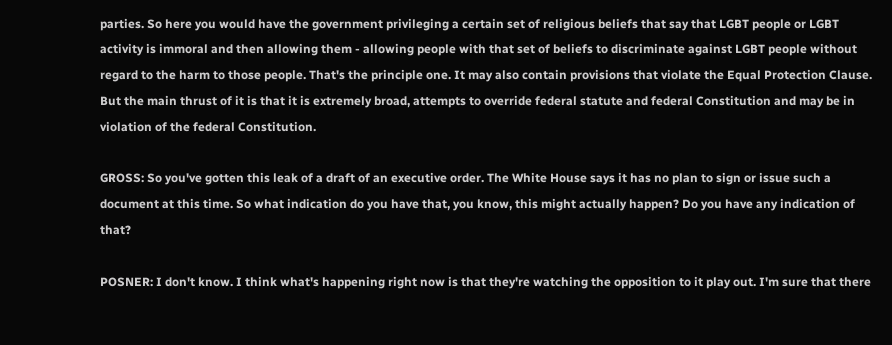parties. So here you would have the government privileging a certain set of religious beliefs that say that LGBT people or LGBT activity is immoral and then allowing them - allowing people with that set of beliefs to discriminate against LGBT people without regard to the harm to those people. That's the principle one. It may also contain provisions that violate the Equal Protection Clause. But the main thrust of it is that it is extremely broad, attempts to override federal statute and federal Constitution and may be in violation of the federal Constitution.

GROSS: So you've gotten this leak of a draft of an executive order. The White House says it has no plan to sign or issue such a document at this time. So what indication do you have that, you know, this might actually happen? Do you have any indication of that?

POSNER: I don't know. I think what's happening right now is that they're watching the opposition to it play out. I'm sure that there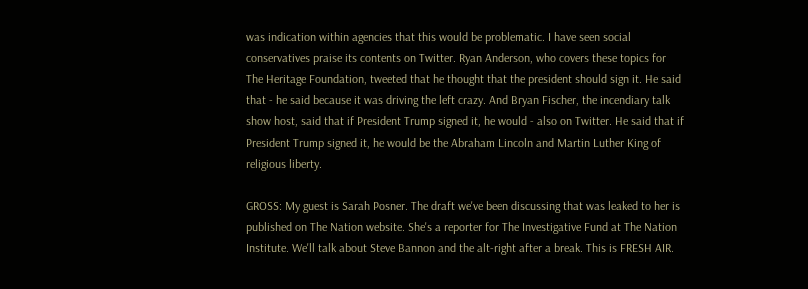was indication within agencies that this would be problematic. I have seen social conservatives praise its contents on Twitter. Ryan Anderson, who covers these topics for The Heritage Foundation, tweeted that he thought that the president should sign it. He said that - he said because it was driving the left crazy. And Bryan Fischer, the incendiary talk show host, said that if President Trump signed it, he would - also on Twitter. He said that if President Trump signed it, he would be the Abraham Lincoln and Martin Luther King of religious liberty.

GROSS: My guest is Sarah Posner. The draft we've been discussing that was leaked to her is published on The Nation website. She's a reporter for The Investigative Fund at The Nation Institute. We'll talk about Steve Bannon and the alt-right after a break. This is FRESH AIR.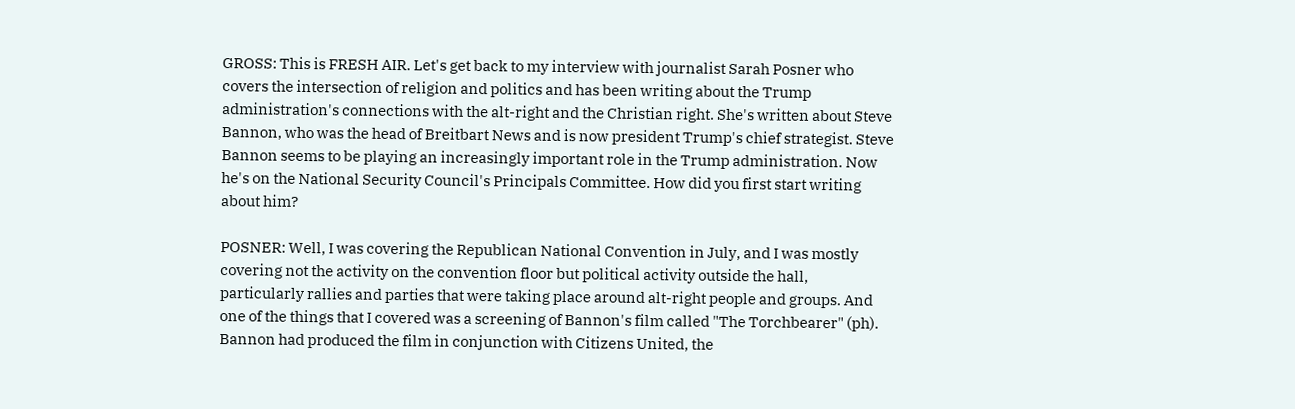GROSS: This is FRESH AIR. Let's get back to my interview with journalist Sarah Posner who covers the intersection of religion and politics and has been writing about the Trump administration's connections with the alt-right and the Christian right. She's written about Steve Bannon, who was the head of Breitbart News and is now president Trump's chief strategist. Steve Bannon seems to be playing an increasingly important role in the Trump administration. Now he's on the National Security Council's Principals Committee. How did you first start writing about him?

POSNER: Well, I was covering the Republican National Convention in July, and I was mostly covering not the activity on the convention floor but political activity outside the hall, particularly rallies and parties that were taking place around alt-right people and groups. And one of the things that I covered was a screening of Bannon's film called "The Torchbearer" (ph). Bannon had produced the film in conjunction with Citizens United, the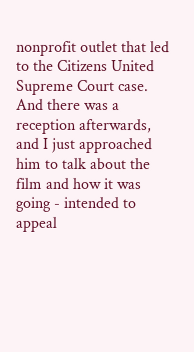nonprofit outlet that led to the Citizens United Supreme Court case. And there was a reception afterwards, and I just approached him to talk about the film and how it was going - intended to appeal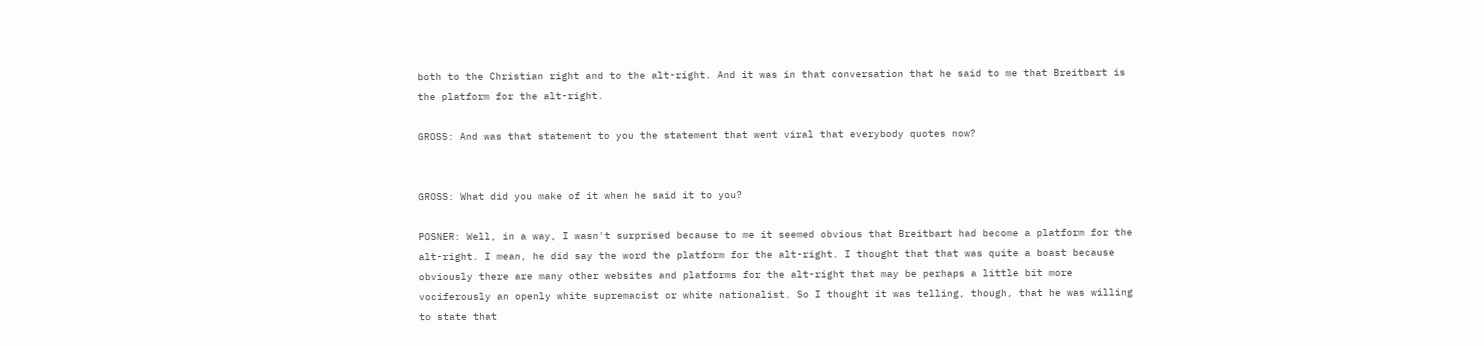both to the Christian right and to the alt-right. And it was in that conversation that he said to me that Breitbart is the platform for the alt-right.

GROSS: And was that statement to you the statement that went viral that everybody quotes now?


GROSS: What did you make of it when he said it to you?

POSNER: Well, in a way, I wasn't surprised because to me it seemed obvious that Breitbart had become a platform for the alt-right. I mean, he did say the word the platform for the alt-right. I thought that that was quite a boast because obviously there are many other websites and platforms for the alt-right that may be perhaps a little bit more vociferously an openly white supremacist or white nationalist. So I thought it was telling, though, that he was willing to state that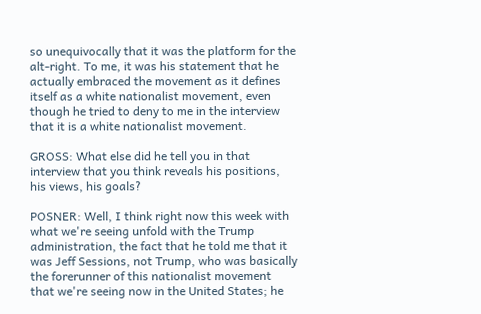so unequivocally that it was the platform for the alt-right. To me, it was his statement that he actually embraced the movement as it defines itself as a white nationalist movement, even though he tried to deny to me in the interview that it is a white nationalist movement.

GROSS: What else did he tell you in that interview that you think reveals his positions, his views, his goals?

POSNER: Well, I think right now this week with what we're seeing unfold with the Trump administration, the fact that he told me that it was Jeff Sessions, not Trump, who was basically the forerunner of this nationalist movement that we're seeing now in the United States; he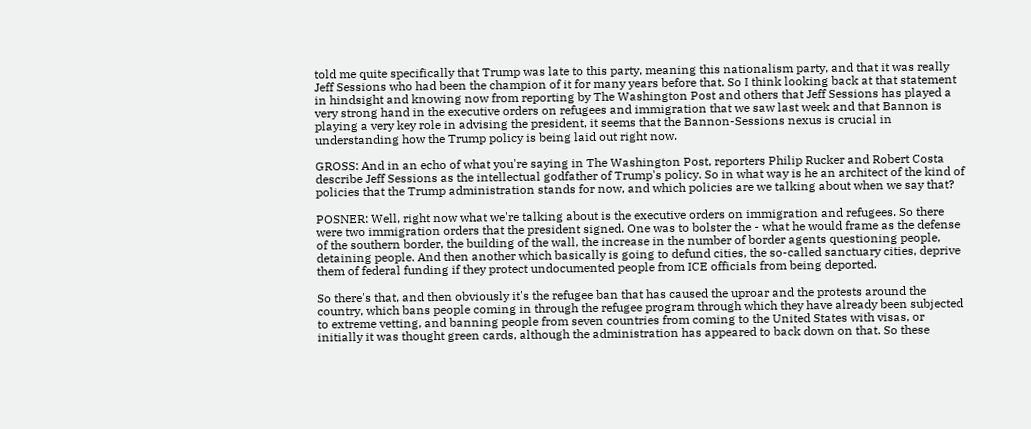told me quite specifically that Trump was late to this party, meaning this nationalism party, and that it was really Jeff Sessions who had been the champion of it for many years before that. So I think looking back at that statement in hindsight and knowing now from reporting by The Washington Post and others that Jeff Sessions has played a very strong hand in the executive orders on refugees and immigration that we saw last week and that Bannon is playing a very key role in advising the president, it seems that the Bannon-Sessions nexus is crucial in understanding how the Trump policy is being laid out right now.

GROSS: And in an echo of what you're saying in The Washington Post, reporters Philip Rucker and Robert Costa describe Jeff Sessions as the intellectual godfather of Trump's policy. So in what way is he an architect of the kind of policies that the Trump administration stands for now, and which policies are we talking about when we say that?

POSNER: Well, right now what we're talking about is the executive orders on immigration and refugees. So there were two immigration orders that the president signed. One was to bolster the - what he would frame as the defense of the southern border, the building of the wall, the increase in the number of border agents questioning people, detaining people. And then another which basically is going to defund cities, the so-called sanctuary cities, deprive them of federal funding if they protect undocumented people from ICE officials from being deported.

So there's that, and then obviously it's the refugee ban that has caused the uproar and the protests around the country, which bans people coming in through the refugee program through which they have already been subjected to extreme vetting, and banning people from seven countries from coming to the United States with visas, or initially it was thought green cards, although the administration has appeared to back down on that. So these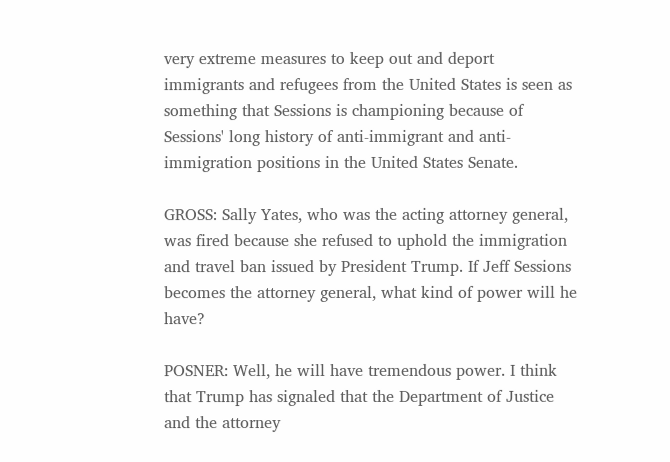very extreme measures to keep out and deport immigrants and refugees from the United States is seen as something that Sessions is championing because of Sessions' long history of anti-immigrant and anti-immigration positions in the United States Senate.

GROSS: Sally Yates, who was the acting attorney general, was fired because she refused to uphold the immigration and travel ban issued by President Trump. If Jeff Sessions becomes the attorney general, what kind of power will he have?

POSNER: Well, he will have tremendous power. I think that Trump has signaled that the Department of Justice and the attorney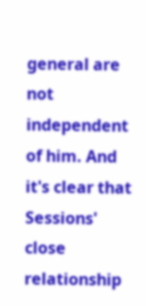general are not independent of him. And it's clear that Sessions' close relationship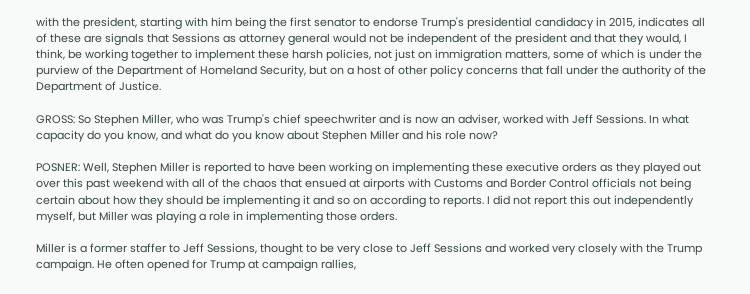with the president, starting with him being the first senator to endorse Trump's presidential candidacy in 2015, indicates all of these are signals that Sessions as attorney general would not be independent of the president and that they would, I think, be working together to implement these harsh policies, not just on immigration matters, some of which is under the purview of the Department of Homeland Security, but on a host of other policy concerns that fall under the authority of the Department of Justice.

GROSS: So Stephen Miller, who was Trump's chief speechwriter and is now an adviser, worked with Jeff Sessions. In what capacity do you know, and what do you know about Stephen Miller and his role now?

POSNER: Well, Stephen Miller is reported to have been working on implementing these executive orders as they played out over this past weekend with all of the chaos that ensued at airports with Customs and Border Control officials not being certain about how they should be implementing it and so on according to reports. I did not report this out independently myself, but Miller was playing a role in implementing those orders.

Miller is a former staffer to Jeff Sessions, thought to be very close to Jeff Sessions and worked very closely with the Trump campaign. He often opened for Trump at campaign rallies,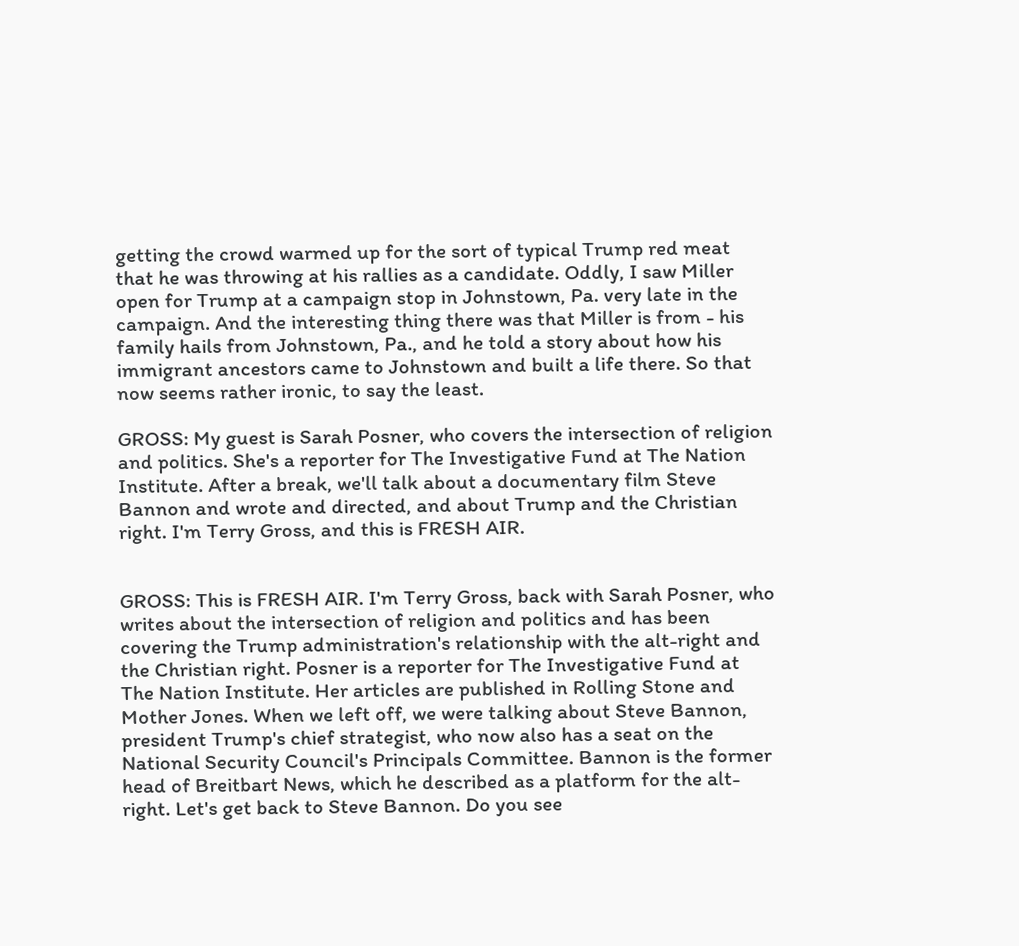getting the crowd warmed up for the sort of typical Trump red meat that he was throwing at his rallies as a candidate. Oddly, I saw Miller open for Trump at a campaign stop in Johnstown, Pa. very late in the campaign. And the interesting thing there was that Miller is from - his family hails from Johnstown, Pa., and he told a story about how his immigrant ancestors came to Johnstown and built a life there. So that now seems rather ironic, to say the least.

GROSS: My guest is Sarah Posner, who covers the intersection of religion and politics. She's a reporter for The Investigative Fund at The Nation Institute. After a break, we'll talk about a documentary film Steve Bannon and wrote and directed, and about Trump and the Christian right. I'm Terry Gross, and this is FRESH AIR.


GROSS: This is FRESH AIR. I'm Terry Gross, back with Sarah Posner, who writes about the intersection of religion and politics and has been covering the Trump administration's relationship with the alt-right and the Christian right. Posner is a reporter for The Investigative Fund at The Nation Institute. Her articles are published in Rolling Stone and Mother Jones. When we left off, we were talking about Steve Bannon, president Trump's chief strategist, who now also has a seat on the National Security Council's Principals Committee. Bannon is the former head of Breitbart News, which he described as a platform for the alt-right. Let's get back to Steve Bannon. Do you see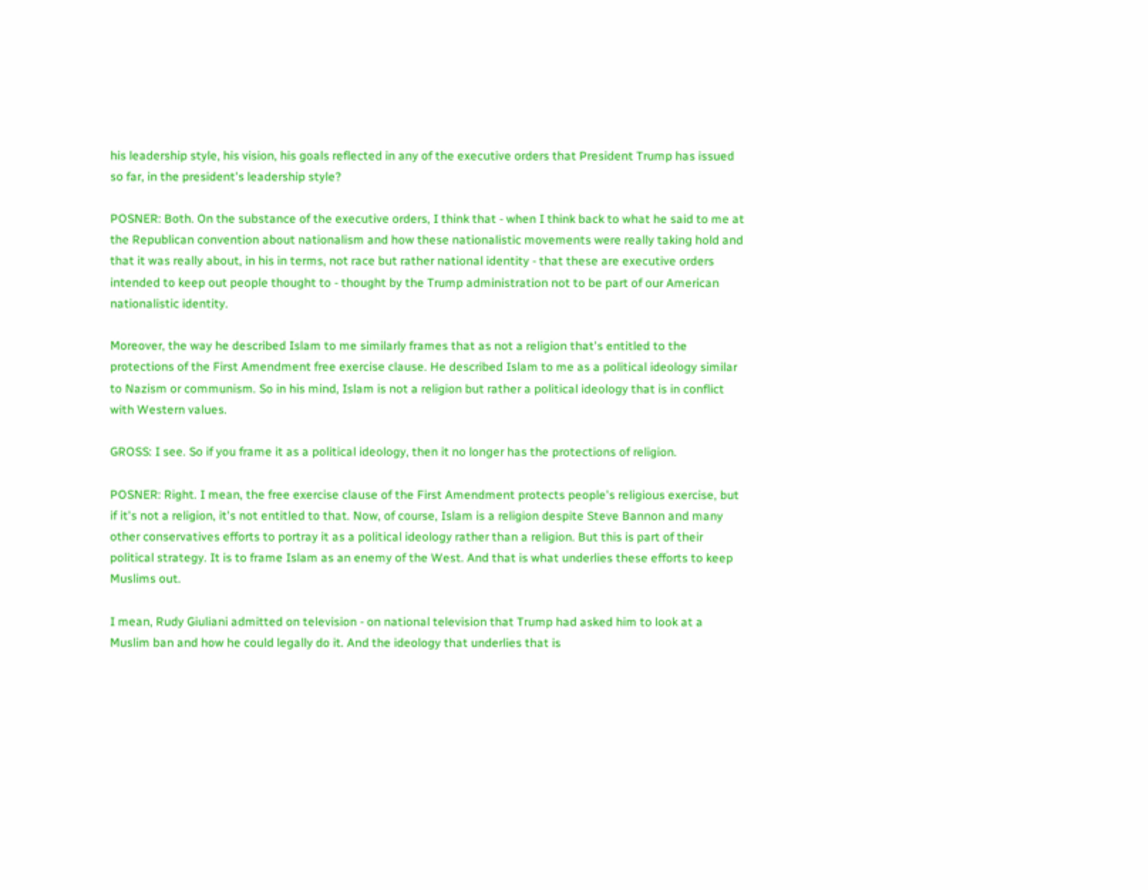his leadership style, his vision, his goals reflected in any of the executive orders that President Trump has issued so far, in the president's leadership style?

POSNER: Both. On the substance of the executive orders, I think that - when I think back to what he said to me at the Republican convention about nationalism and how these nationalistic movements were really taking hold and that it was really about, in his in terms, not race but rather national identity - that these are executive orders intended to keep out people thought to - thought by the Trump administration not to be part of our American nationalistic identity.

Moreover, the way he described Islam to me similarly frames that as not a religion that's entitled to the protections of the First Amendment free exercise clause. He described Islam to me as a political ideology similar to Nazism or communism. So in his mind, Islam is not a religion but rather a political ideology that is in conflict with Western values.

GROSS: I see. So if you frame it as a political ideology, then it no longer has the protections of religion.

POSNER: Right. I mean, the free exercise clause of the First Amendment protects people's religious exercise, but if it's not a religion, it's not entitled to that. Now, of course, Islam is a religion despite Steve Bannon and many other conservatives efforts to portray it as a political ideology rather than a religion. But this is part of their political strategy. It is to frame Islam as an enemy of the West. And that is what underlies these efforts to keep Muslims out.

I mean, Rudy Giuliani admitted on television - on national television that Trump had asked him to look at a Muslim ban and how he could legally do it. And the ideology that underlies that is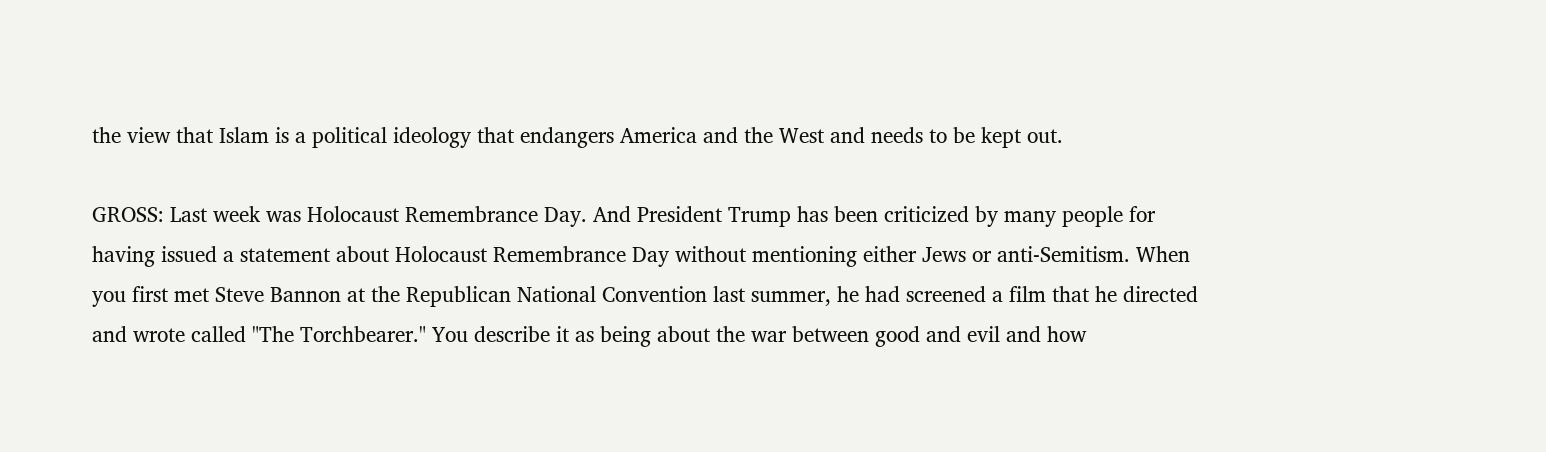the view that Islam is a political ideology that endangers America and the West and needs to be kept out.

GROSS: Last week was Holocaust Remembrance Day. And President Trump has been criticized by many people for having issued a statement about Holocaust Remembrance Day without mentioning either Jews or anti-Semitism. When you first met Steve Bannon at the Republican National Convention last summer, he had screened a film that he directed and wrote called "The Torchbearer." You describe it as being about the war between good and evil and how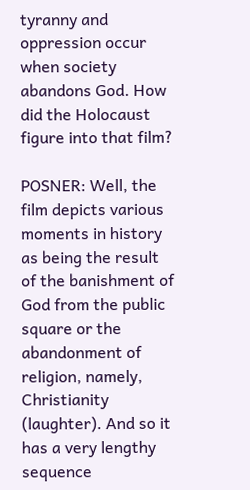tyranny and oppression occur when society abandons God. How did the Holocaust figure into that film?

POSNER: Well, the film depicts various moments in history as being the result of the banishment of God from the public square or the abandonment of religion, namely, Christianity (laughter). And so it has a very lengthy sequence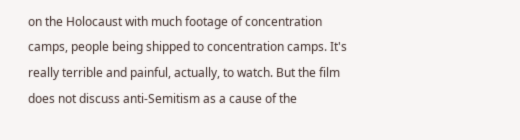on the Holocaust with much footage of concentration camps, people being shipped to concentration camps. It's really terrible and painful, actually, to watch. But the film does not discuss anti-Semitism as a cause of the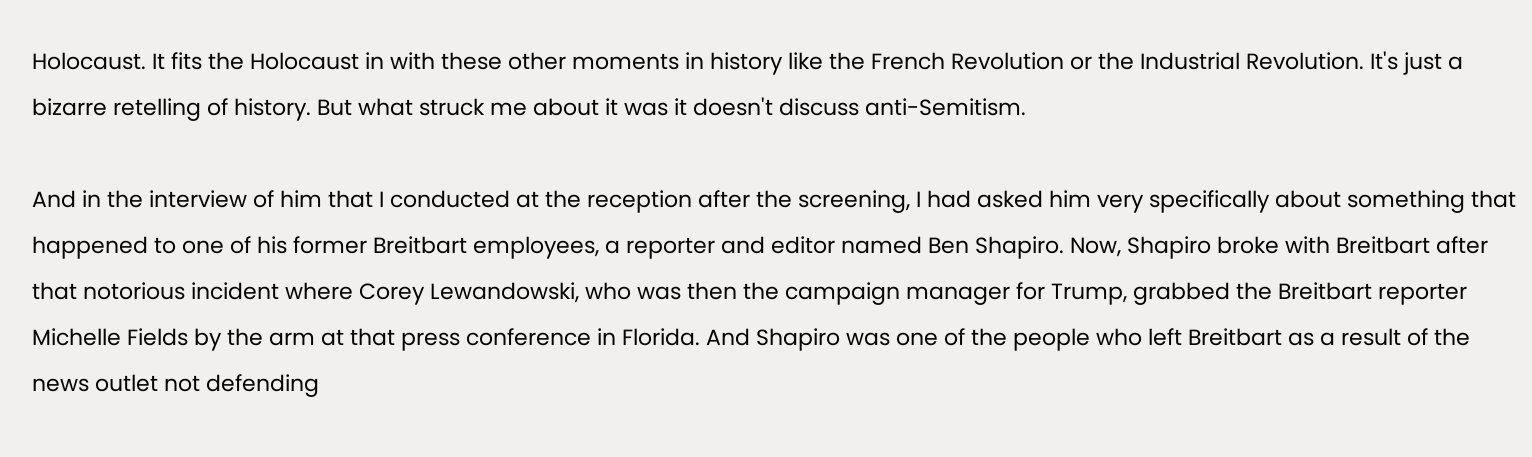Holocaust. It fits the Holocaust in with these other moments in history like the French Revolution or the Industrial Revolution. It's just a bizarre retelling of history. But what struck me about it was it doesn't discuss anti-Semitism.

And in the interview of him that I conducted at the reception after the screening, I had asked him very specifically about something that happened to one of his former Breitbart employees, a reporter and editor named Ben Shapiro. Now, Shapiro broke with Breitbart after that notorious incident where Corey Lewandowski, who was then the campaign manager for Trump, grabbed the Breitbart reporter Michelle Fields by the arm at that press conference in Florida. And Shapiro was one of the people who left Breitbart as a result of the news outlet not defending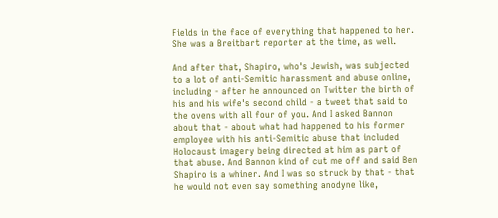Fields in the face of everything that happened to her. She was a Breitbart reporter at the time, as well.

And after that, Shapiro, who's Jewish, was subjected to a lot of anti-Semitic harassment and abuse online, including - after he announced on Twitter the birth of his and his wife's second child - a tweet that said to the ovens with all four of you. And I asked Bannon about that - about what had happened to his former employee with his anti-Semitic abuse that included Holocaust imagery being directed at him as part of that abuse. And Bannon kind of cut me off and said Ben Shapiro is a whiner. And I was so struck by that - that he would not even say something anodyne like,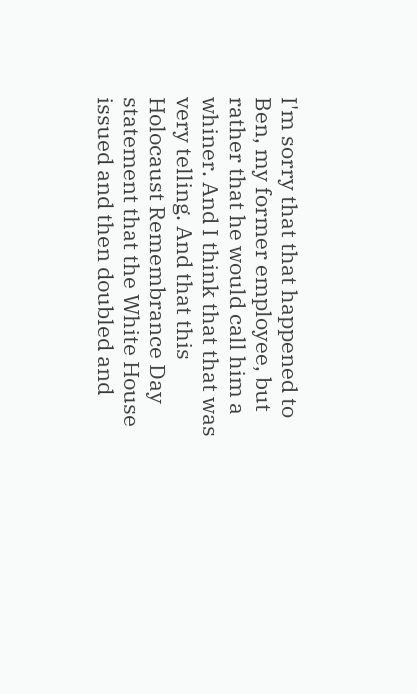I'm sorry that that happened to Ben, my former employee, but rather that he would call him a whiner. And I think that that was very telling. And that this Holocaust Remembrance Day statement that the White House issued and then doubled and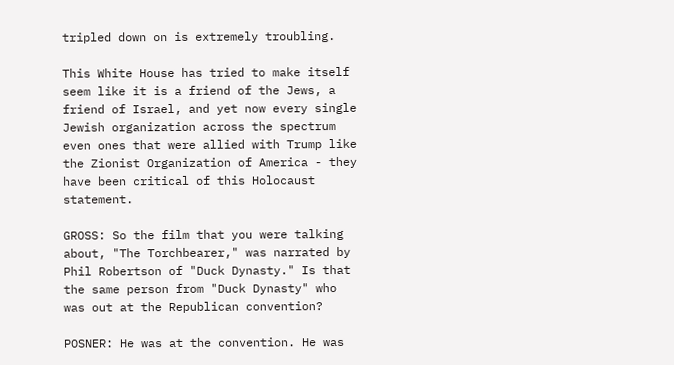tripled down on is extremely troubling.

This White House has tried to make itself seem like it is a friend of the Jews, a friend of Israel, and yet now every single Jewish organization across the spectrum even ones that were allied with Trump like the Zionist Organization of America - they have been critical of this Holocaust statement.

GROSS: So the film that you were talking about, "The Torchbearer," was narrated by Phil Robertson of "Duck Dynasty." Is that the same person from "Duck Dynasty" who was out at the Republican convention?

POSNER: He was at the convention. He was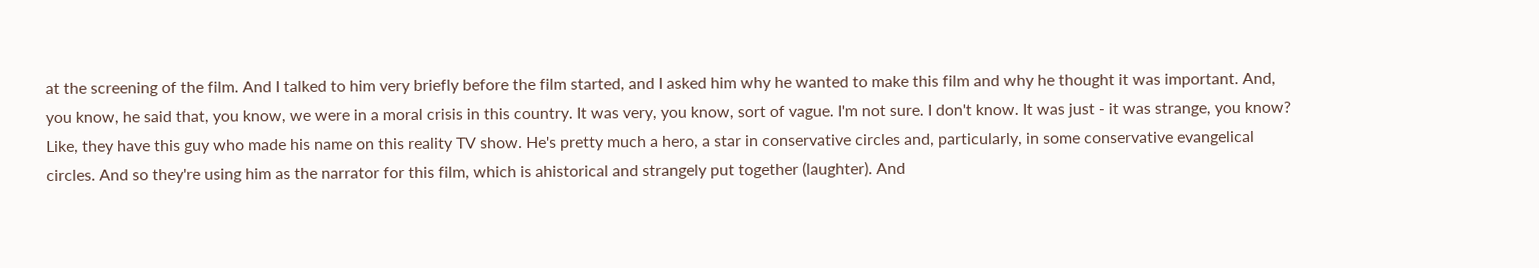at the screening of the film. And I talked to him very briefly before the film started, and I asked him why he wanted to make this film and why he thought it was important. And, you know, he said that, you know, we were in a moral crisis in this country. It was very, you know, sort of vague. I'm not sure. I don't know. It was just - it was strange, you know? Like, they have this guy who made his name on this reality TV show. He's pretty much a hero, a star in conservative circles and, particularly, in some conservative evangelical circles. And so they're using him as the narrator for this film, which is ahistorical and strangely put together (laughter). And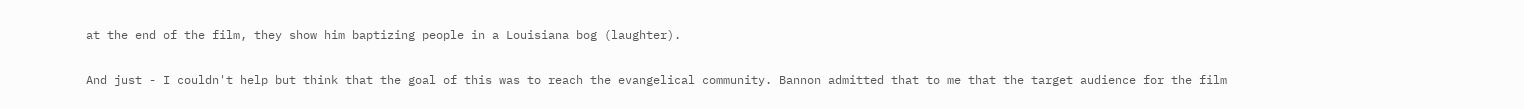at the end of the film, they show him baptizing people in a Louisiana bog (laughter).

And just - I couldn't help but think that the goal of this was to reach the evangelical community. Bannon admitted that to me that the target audience for the film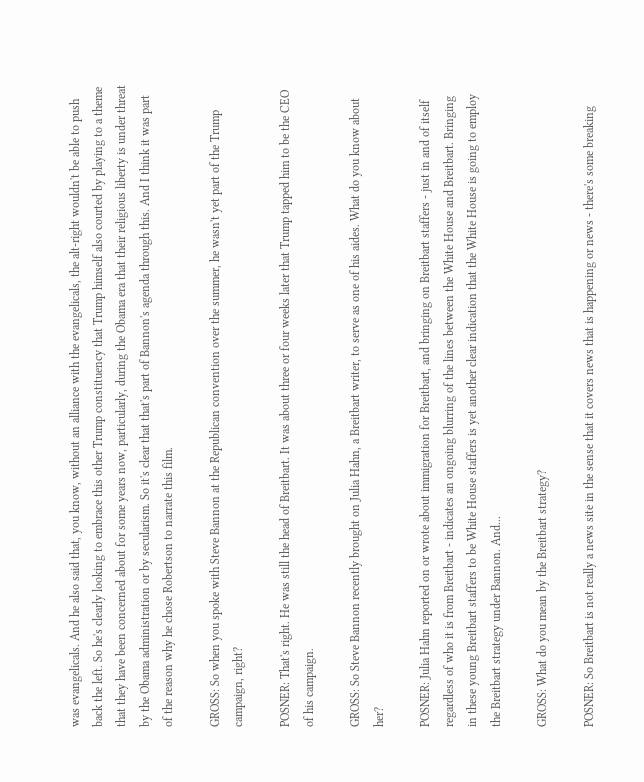was evangelicals. And he also said that, you know, without an alliance with the evangelicals, the alt-right wouldn't be able to push back the left. So he's clearly looking to embrace this other Trump constituency that Trump himself also courted by playing to a theme that they have been concerned about for some years now, particularly, during the Obama era that their religious liberty is under threat by the Obama administration or by secularism. So it's clear that that's part of Bannon's agenda through this. And I think it was part of the reason why he chose Robertson to narrate this film.

GROSS: So when you spoke with Steve Bannon at the Republican convention over the summer, he wasn't yet part of the Trump campaign, right?

POSNER: That's right. He was still the head of Breitbart. It was about three or four weeks later that Trump tapped him to be the CEO of his campaign.

GROSS: So Steve Bannon recently brought on Julia Hahn, a Breitbart writer, to serve as one of his aides. What do you know about her?

POSNER: Julia Hahn reported on or wrote about immigration for Breitbart, and bringing on Breitbart staffers - just in and of itself regardless of who it is from Breitbart - indicates an ongoing blurring of the lines between the White House and Breitbart. Bringing in these young Breitbart staffers to be White House staffers is yet another clear indication that the White House is going to employ the Breitbart strategy under Bannon. And...

GROSS: What do you mean by the Breitbart strategy?

POSNER: So Breitbart is not really a news site in the sense that it covers news that is happening or news - there's some breaking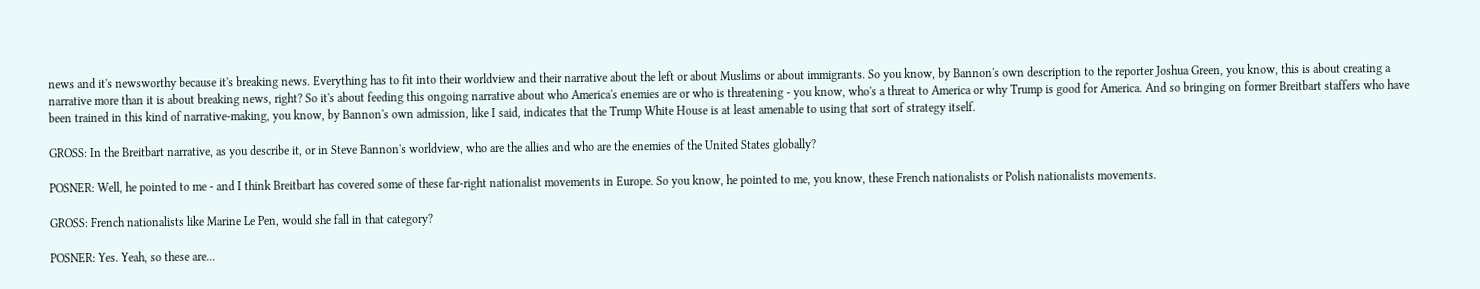news and it's newsworthy because it's breaking news. Everything has to fit into their worldview and their narrative about the left or about Muslims or about immigrants. So you know, by Bannon's own description to the reporter Joshua Green, you know, this is about creating a narrative more than it is about breaking news, right? So it's about feeding this ongoing narrative about who America's enemies are or who is threatening - you know, who's a threat to America or why Trump is good for America. And so bringing on former Breitbart staffers who have been trained in this kind of narrative-making, you know, by Bannon's own admission, like I said, indicates that the Trump White House is at least amenable to using that sort of strategy itself.

GROSS: In the Breitbart narrative, as you describe it, or in Steve Bannon's worldview, who are the allies and who are the enemies of the United States globally?

POSNER: Well, he pointed to me - and I think Breitbart has covered some of these far-right nationalist movements in Europe. So you know, he pointed to me, you know, these French nationalists or Polish nationalists movements.

GROSS: French nationalists like Marine Le Pen, would she fall in that category?

POSNER: Yes. Yeah, so these are...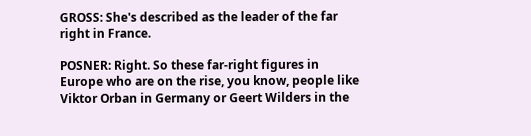GROSS: She's described as the leader of the far right in France.

POSNER: Right. So these far-right figures in Europe who are on the rise, you know, people like Viktor Orban in Germany or Geert Wilders in the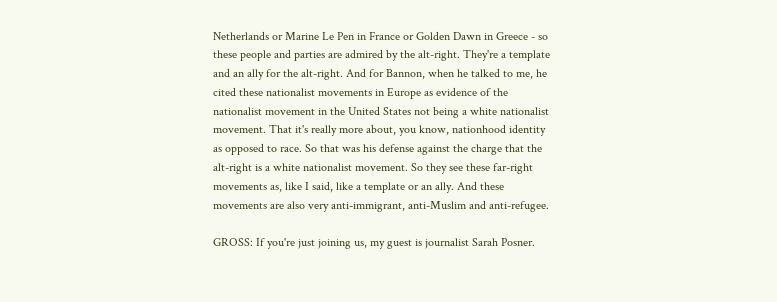Netherlands or Marine Le Pen in France or Golden Dawn in Greece - so these people and parties are admired by the alt-right. They're a template and an ally for the alt-right. And for Bannon, when he talked to me, he cited these nationalist movements in Europe as evidence of the nationalist movement in the United States not being a white nationalist movement. That it's really more about, you know, nationhood identity as opposed to race. So that was his defense against the charge that the alt-right is a white nationalist movement. So they see these far-right movements as, like I said, like a template or an ally. And these movements are also very anti-immigrant, anti-Muslim and anti-refugee.

GROSS: If you're just joining us, my guest is journalist Sarah Posner.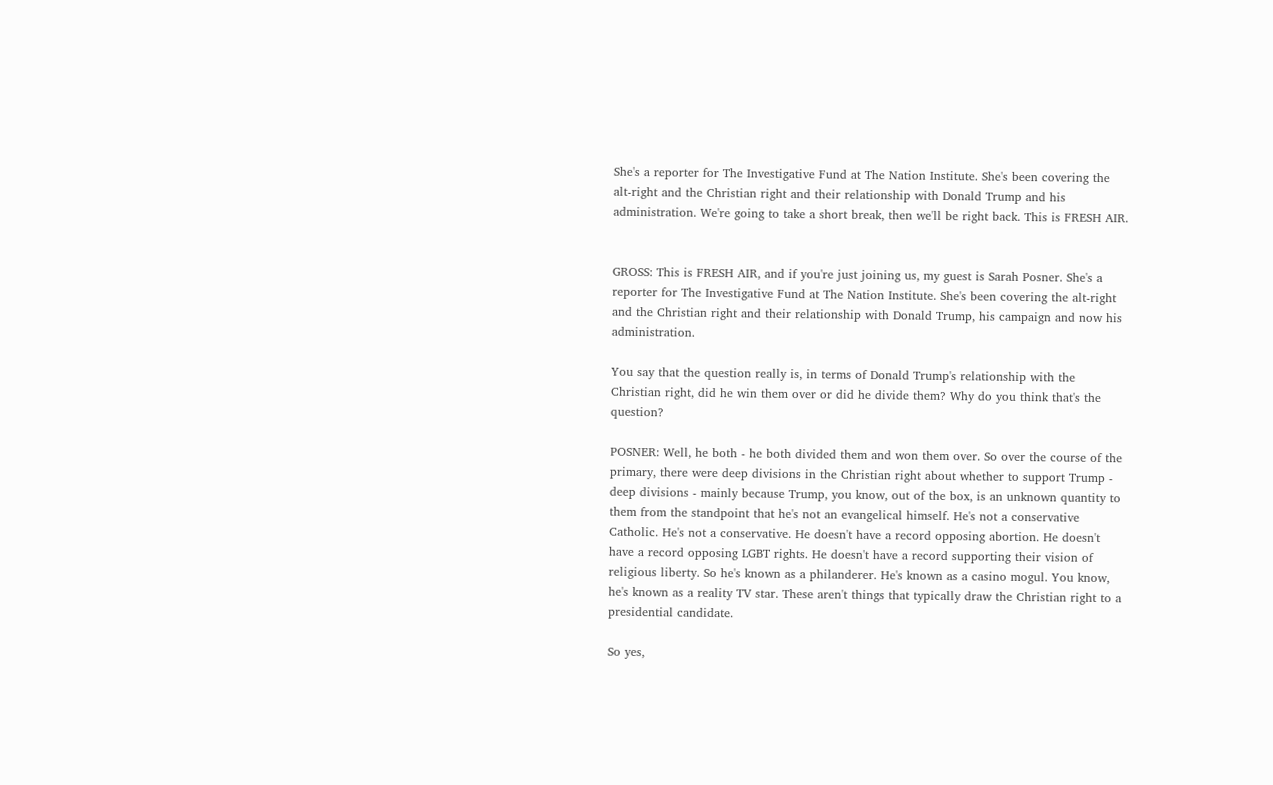She's a reporter for The Investigative Fund at The Nation Institute. She's been covering the alt-right and the Christian right and their relationship with Donald Trump and his administration. We're going to take a short break, then we'll be right back. This is FRESH AIR.


GROSS: This is FRESH AIR, and if you're just joining us, my guest is Sarah Posner. She's a reporter for The Investigative Fund at The Nation Institute. She's been covering the alt-right and the Christian right and their relationship with Donald Trump, his campaign and now his administration.

You say that the question really is, in terms of Donald Trump's relationship with the Christian right, did he win them over or did he divide them? Why do you think that's the question?

POSNER: Well, he both - he both divided them and won them over. So over the course of the primary, there were deep divisions in the Christian right about whether to support Trump - deep divisions - mainly because Trump, you know, out of the box, is an unknown quantity to them from the standpoint that he's not an evangelical himself. He's not a conservative Catholic. He's not a conservative. He doesn't have a record opposing abortion. He doesn't have a record opposing LGBT rights. He doesn't have a record supporting their vision of religious liberty. So he's known as a philanderer. He's known as a casino mogul. You know, he's known as a reality TV star. These aren't things that typically draw the Christian right to a presidential candidate.

So yes,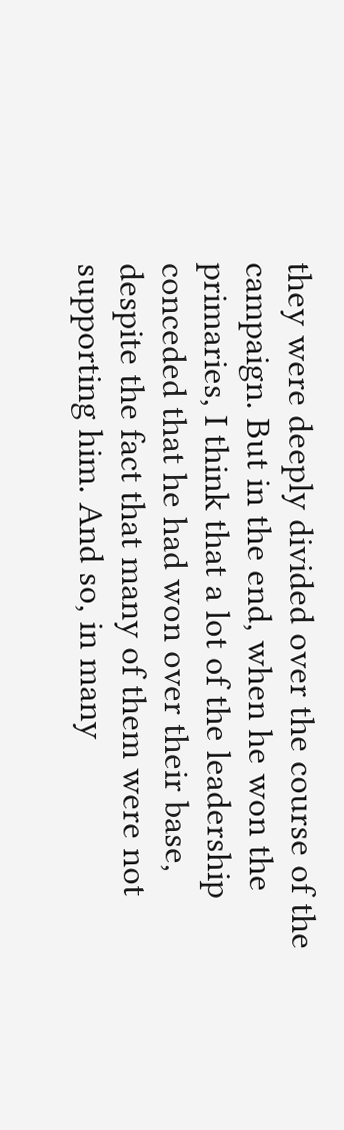they were deeply divided over the course of the campaign. But in the end, when he won the primaries, I think that a lot of the leadership conceded that he had won over their base, despite the fact that many of them were not supporting him. And so, in many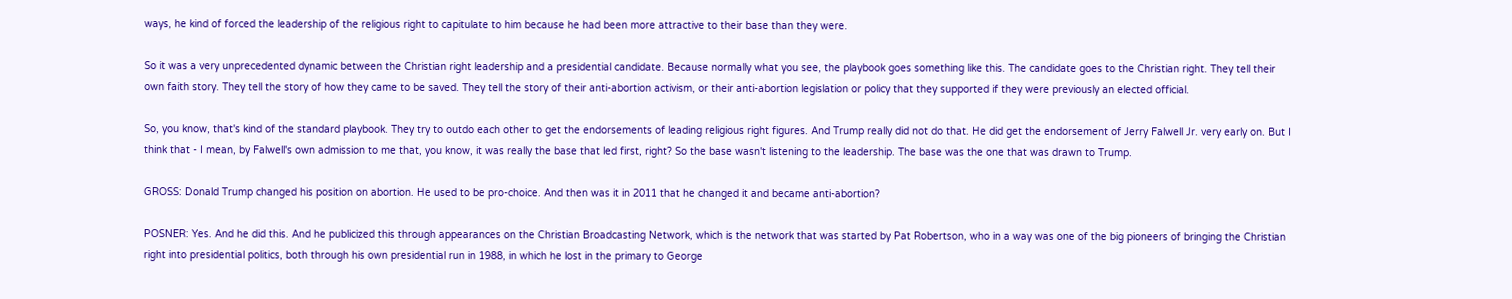ways, he kind of forced the leadership of the religious right to capitulate to him because he had been more attractive to their base than they were.

So it was a very unprecedented dynamic between the Christian right leadership and a presidential candidate. Because normally what you see, the playbook goes something like this. The candidate goes to the Christian right. They tell their own faith story. They tell the story of how they came to be saved. They tell the story of their anti-abortion activism, or their anti-abortion legislation or policy that they supported if they were previously an elected official.

So, you know, that's kind of the standard playbook. They try to outdo each other to get the endorsements of leading religious right figures. And Trump really did not do that. He did get the endorsement of Jerry Falwell Jr. very early on. But I think that - I mean, by Falwell's own admission to me that, you know, it was really the base that led first, right? So the base wasn't listening to the leadership. The base was the one that was drawn to Trump.

GROSS: Donald Trump changed his position on abortion. He used to be pro-choice. And then was it in 2011 that he changed it and became anti-abortion?

POSNER: Yes. And he did this. And he publicized this through appearances on the Christian Broadcasting Network, which is the network that was started by Pat Robertson, who in a way was one of the big pioneers of bringing the Christian right into presidential politics, both through his own presidential run in 1988, in which he lost in the primary to George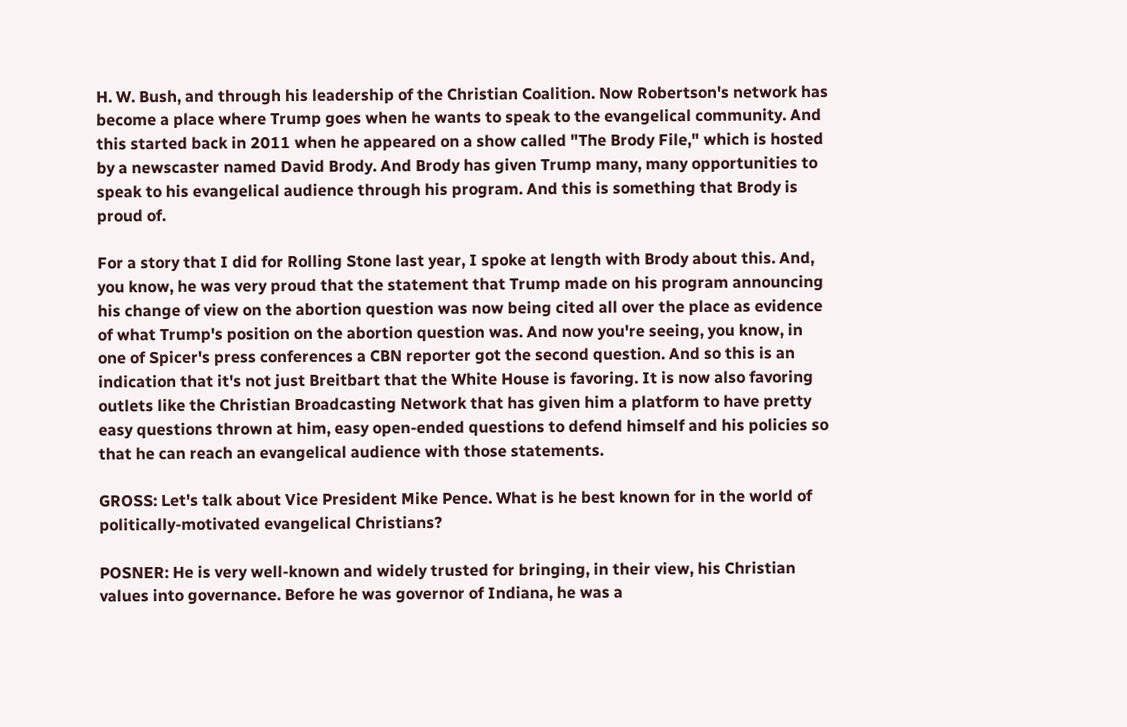H. W. Bush, and through his leadership of the Christian Coalition. Now Robertson's network has become a place where Trump goes when he wants to speak to the evangelical community. And this started back in 2011 when he appeared on a show called "The Brody File," which is hosted by a newscaster named David Brody. And Brody has given Trump many, many opportunities to speak to his evangelical audience through his program. And this is something that Brody is proud of.

For a story that I did for Rolling Stone last year, I spoke at length with Brody about this. And, you know, he was very proud that the statement that Trump made on his program announcing his change of view on the abortion question was now being cited all over the place as evidence of what Trump's position on the abortion question was. And now you're seeing, you know, in one of Spicer's press conferences a CBN reporter got the second question. And so this is an indication that it's not just Breitbart that the White House is favoring. It is now also favoring outlets like the Christian Broadcasting Network that has given him a platform to have pretty easy questions thrown at him, easy open-ended questions to defend himself and his policies so that he can reach an evangelical audience with those statements.

GROSS: Let's talk about Vice President Mike Pence. What is he best known for in the world of politically-motivated evangelical Christians?

POSNER: He is very well-known and widely trusted for bringing, in their view, his Christian values into governance. Before he was governor of Indiana, he was a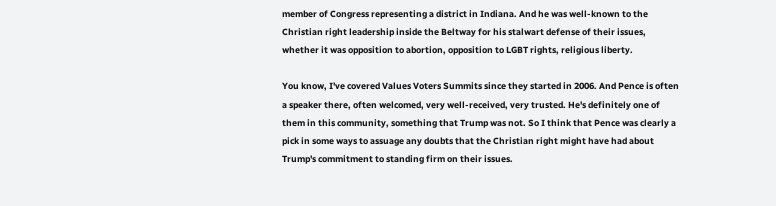member of Congress representing a district in Indiana. And he was well-known to the Christian right leadership inside the Beltway for his stalwart defense of their issues, whether it was opposition to abortion, opposition to LGBT rights, religious liberty.

You know, I've covered Values Voters Summits since they started in 2006. And Pence is often a speaker there, often welcomed, very well-received, very trusted. He's definitely one of them in this community, something that Trump was not. So I think that Pence was clearly a pick in some ways to assuage any doubts that the Christian right might have had about Trump's commitment to standing firm on their issues.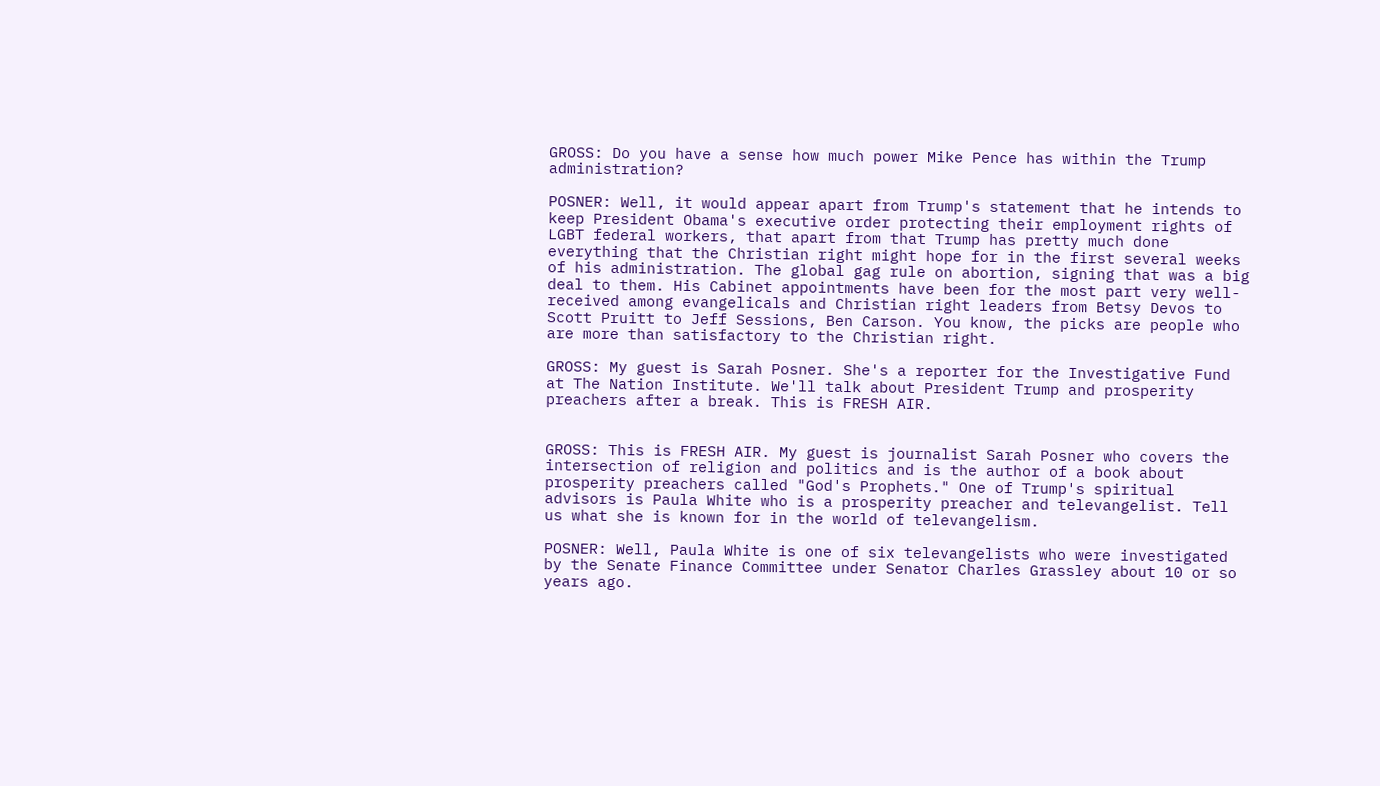GROSS: Do you have a sense how much power Mike Pence has within the Trump administration?

POSNER: Well, it would appear apart from Trump's statement that he intends to keep President Obama's executive order protecting their employment rights of LGBT federal workers, that apart from that Trump has pretty much done everything that the Christian right might hope for in the first several weeks of his administration. The global gag rule on abortion, signing that was a big deal to them. His Cabinet appointments have been for the most part very well-received among evangelicals and Christian right leaders from Betsy Devos to Scott Pruitt to Jeff Sessions, Ben Carson. You know, the picks are people who are more than satisfactory to the Christian right.

GROSS: My guest is Sarah Posner. She's a reporter for the Investigative Fund at The Nation Institute. We'll talk about President Trump and prosperity preachers after a break. This is FRESH AIR.


GROSS: This is FRESH AIR. My guest is journalist Sarah Posner who covers the intersection of religion and politics and is the author of a book about prosperity preachers called "God's Prophets." One of Trump's spiritual advisors is Paula White who is a prosperity preacher and televangelist. Tell us what she is known for in the world of televangelism.

POSNER: Well, Paula White is one of six televangelists who were investigated by the Senate Finance Committee under Senator Charles Grassley about 10 or so years ago.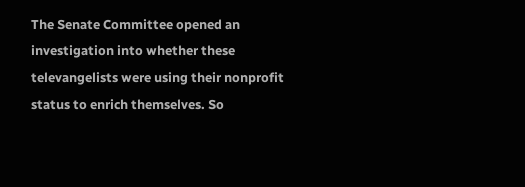The Senate Committee opened an investigation into whether these televangelists were using their nonprofit status to enrich themselves. So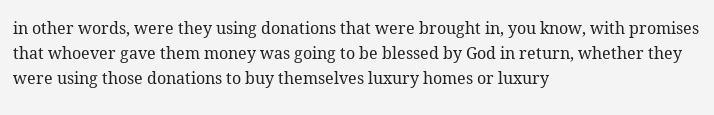in other words, were they using donations that were brought in, you know, with promises that whoever gave them money was going to be blessed by God in return, whether they were using those donations to buy themselves luxury homes or luxury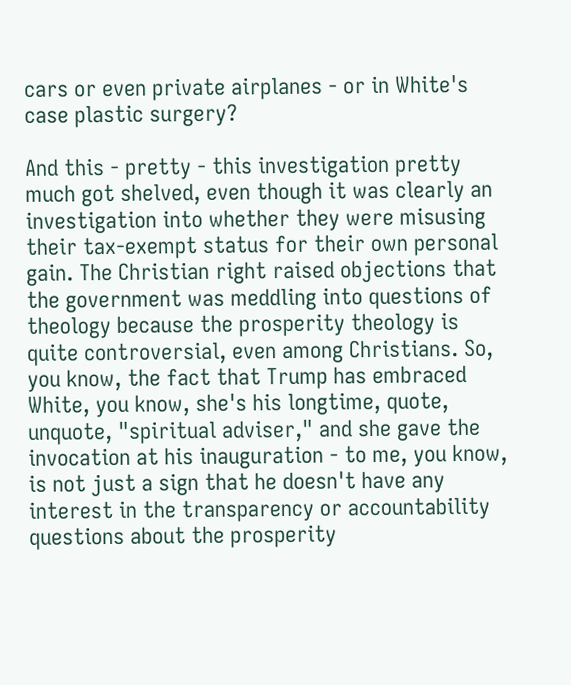cars or even private airplanes - or in White's case plastic surgery?

And this - pretty - this investigation pretty much got shelved, even though it was clearly an investigation into whether they were misusing their tax-exempt status for their own personal gain. The Christian right raised objections that the government was meddling into questions of theology because the prosperity theology is quite controversial, even among Christians. So, you know, the fact that Trump has embraced White, you know, she's his longtime, quote, unquote, "spiritual adviser," and she gave the invocation at his inauguration - to me, you know, is not just a sign that he doesn't have any interest in the transparency or accountability questions about the prosperity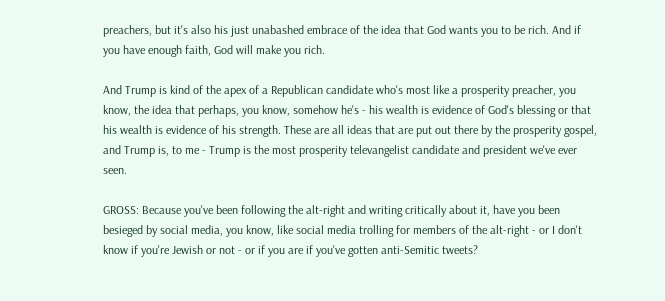preachers, but it's also his just unabashed embrace of the idea that God wants you to be rich. And if you have enough faith, God will make you rich.

And Trump is kind of the apex of a Republican candidate who's most like a prosperity preacher, you know, the idea that perhaps, you know, somehow he's - his wealth is evidence of God's blessing or that his wealth is evidence of his strength. These are all ideas that are put out there by the prosperity gospel, and Trump is, to me - Trump is the most prosperity televangelist candidate and president we've ever seen.

GROSS: Because you've been following the alt-right and writing critically about it, have you been besieged by social media, you know, like social media trolling for members of the alt-right - or I don't know if you're Jewish or not - or if you are if you've gotten anti-Semitic tweets?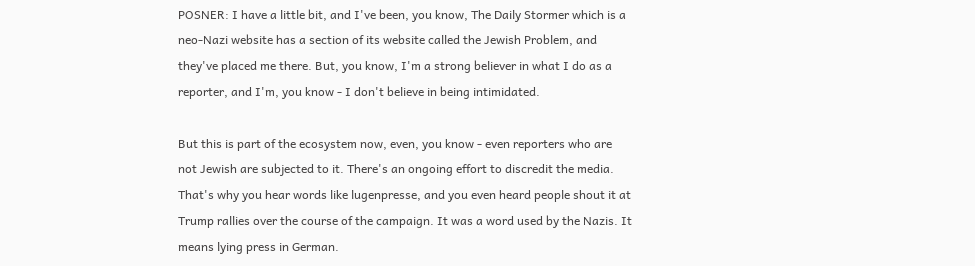POSNER: I have a little bit, and I've been, you know, The Daily Stormer which is a neo-Nazi website has a section of its website called the Jewish Problem, and they've placed me there. But, you know, I'm a strong believer in what I do as a reporter, and I'm, you know - I don't believe in being intimidated.

But this is part of the ecosystem now, even, you know - even reporters who are not Jewish are subjected to it. There's an ongoing effort to discredit the media. That's why you hear words like lugenpresse, and you even heard people shout it at Trump rallies over the course of the campaign. It was a word used by the Nazis. It means lying press in German.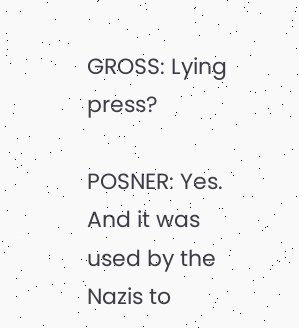GROSS: Lying press?

POSNER: Yes. And it was used by the Nazis to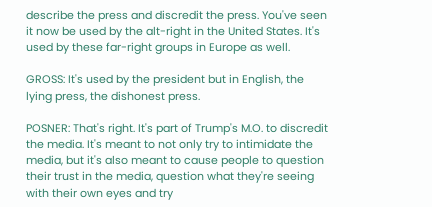describe the press and discredit the press. You've seen it now be used by the alt-right in the United States. It's used by these far-right groups in Europe as well.

GROSS: It's used by the president but in English, the lying press, the dishonest press.

POSNER: That's right. It's part of Trump's M.O. to discredit the media. It's meant to not only try to intimidate the media, but it's also meant to cause people to question their trust in the media, question what they're seeing with their own eyes and try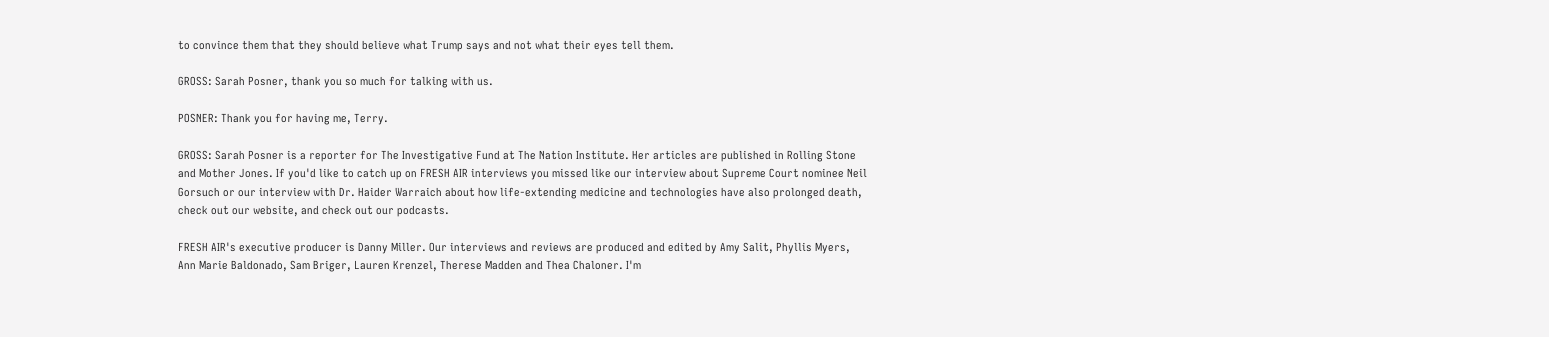to convince them that they should believe what Trump says and not what their eyes tell them.

GROSS: Sarah Posner, thank you so much for talking with us.

POSNER: Thank you for having me, Terry.

GROSS: Sarah Posner is a reporter for The Investigative Fund at The Nation Institute. Her articles are published in Rolling Stone and Mother Jones. If you'd like to catch up on FRESH AIR interviews you missed like our interview about Supreme Court nominee Neil Gorsuch or our interview with Dr. Haider Warraich about how life-extending medicine and technologies have also prolonged death, check out our website, and check out our podcasts.

FRESH AIR's executive producer is Danny Miller. Our interviews and reviews are produced and edited by Amy Salit, Phyllis Myers, Ann Marie Baldonado, Sam Briger, Lauren Krenzel, Therese Madden and Thea Chaloner. I'm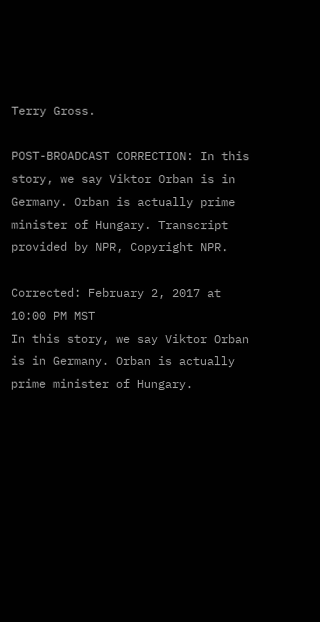Terry Gross.

POST-BROADCAST CORRECTION: In this story, we say Viktor Orban is in Germany. Orban is actually prime minister of Hungary. Transcript provided by NPR, Copyright NPR.

Corrected: February 2, 2017 at 10:00 PM MST
In this story, we say Viktor Orban is in Germany. Orban is actually prime minister of Hungary.